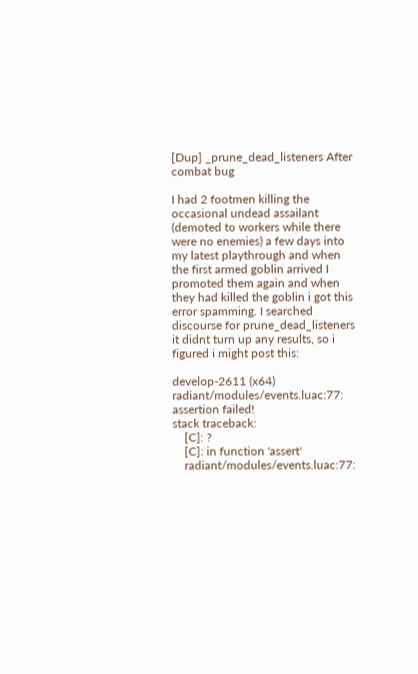[Dup] _prune_dead_listeners After combat bug

I had 2 footmen killing the occasional undead assailant (demoted to workers while there were no enemies) a few days into my latest playthrough and when the first armed goblin arrived I promoted them again and when they had killed the goblin i got this error spamming. I searched discourse for prune_dead_listeners it didnt turn up any results, so i figured i might post this:

develop-2611 (x64)
radiant/modules/events.luac:77: assertion failed!
stack traceback:
    [C]: ?
    [C]: in function 'assert'
    radiant/modules/events.luac:77: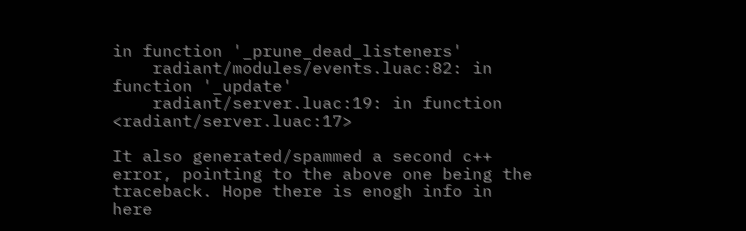in function '_prune_dead_listeners'
    radiant/modules/events.luac:82: in function '_update'
    radiant/server.luac:19: in function <radiant/server.luac:17>

It also generated/spammed a second c++ error, pointing to the above one being the traceback. Hope there is enogh info in here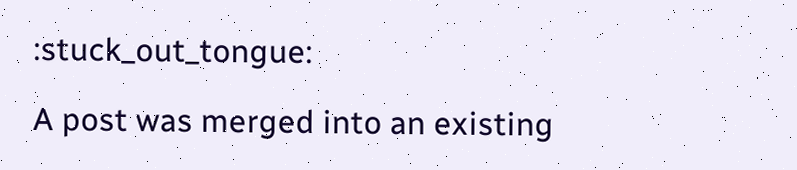:stuck_out_tongue:

A post was merged into an existing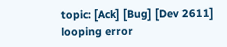topic: [Ack] [Bug] [Dev 2611] looping error